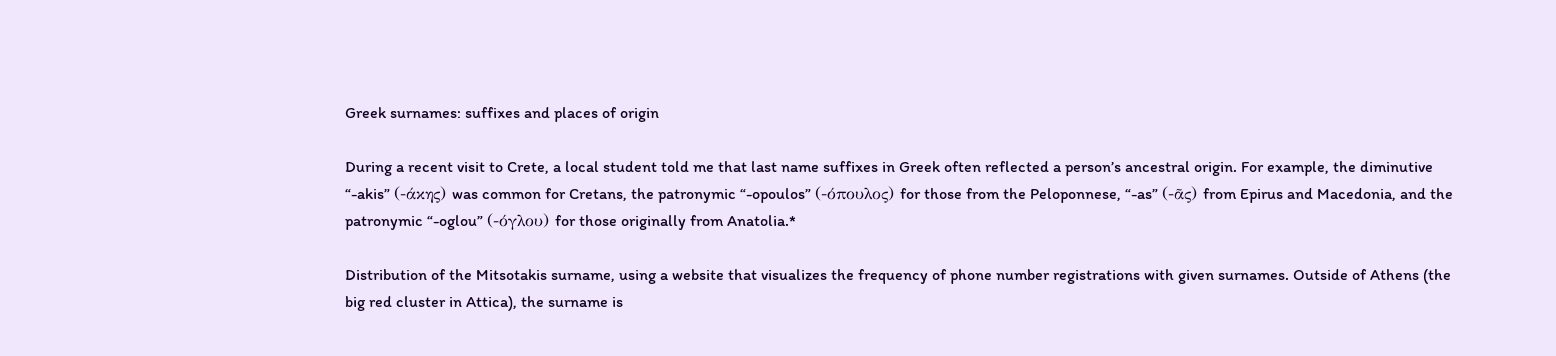Greek surnames: suffixes and places of origin

During a recent visit to Crete, a local student told me that last name suffixes in Greek often reflected a person’s ancestral origin. For example, the diminutive “-akis” (-άκης) was common for Cretans, the patronymic “-opoulos” (-όπουλος) for those from the Peloponnese, “-as” (-ᾶς) from Epirus and Macedonia, and the patronymic “-oglou” (-όγλου) for those originally from Anatolia.*

Distribution of the Mitsotakis surname, using a website that visualizes the frequency of phone number registrations with given surnames. Outside of Athens (the big red cluster in Attica), the surname is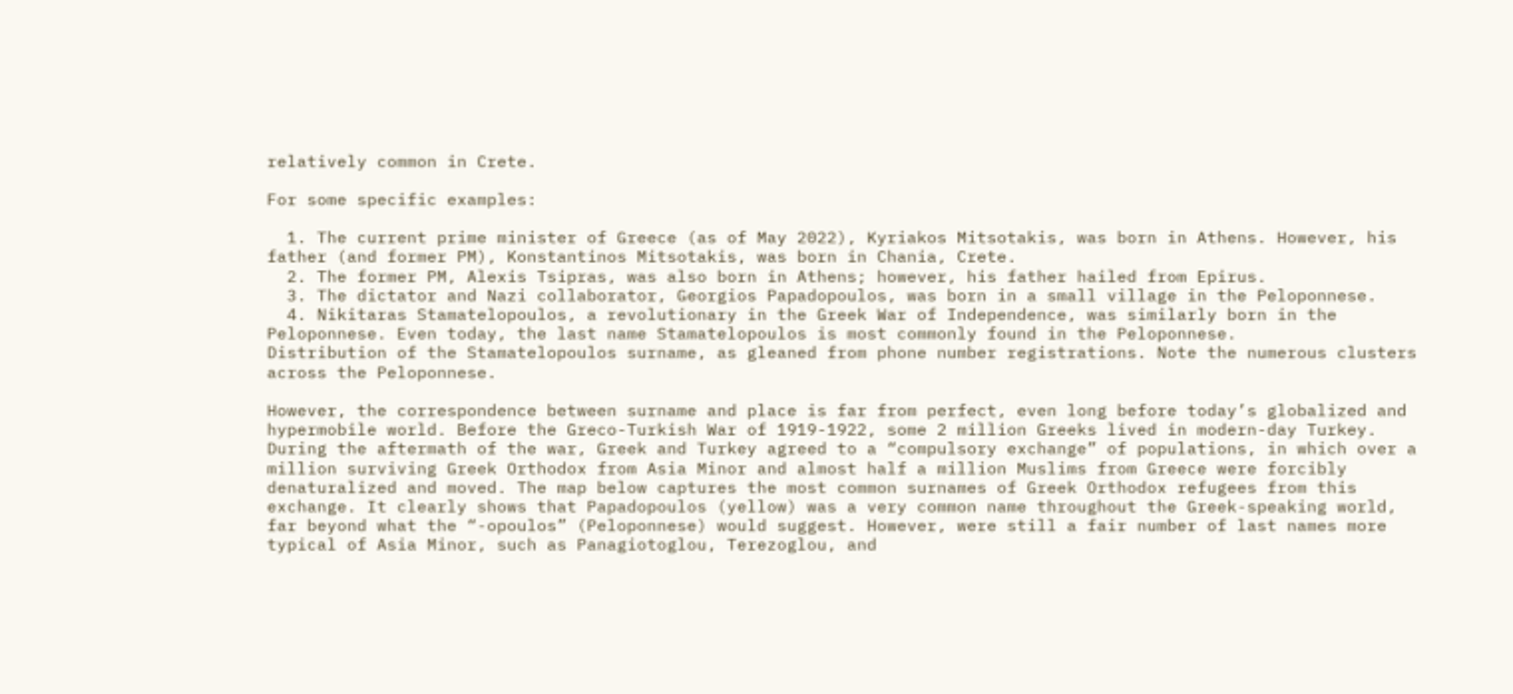relatively common in Crete.

For some specific examples:

  1. The current prime minister of Greece (as of May 2022), Kyriakos Mitsotakis, was born in Athens. However, his father (and former PM), Konstantinos Mitsotakis, was born in Chania, Crete.
  2. The former PM, Alexis Tsipras, was also born in Athens; however, his father hailed from Epirus.
  3. The dictator and Nazi collaborator, Georgios Papadopoulos, was born in a small village in the Peloponnese.
  4. Nikitaras Stamatelopoulos, a revolutionary in the Greek War of Independence, was similarly born in the Peloponnese. Even today, the last name Stamatelopoulos is most commonly found in the Peloponnese.
Distribution of the Stamatelopoulos surname, as gleaned from phone number registrations. Note the numerous clusters across the Peloponnese.

However, the correspondence between surname and place is far from perfect, even long before today’s globalized and hypermobile world. Before the Greco-Turkish War of 1919-1922, some 2 million Greeks lived in modern-day Turkey. During the aftermath of the war, Greek and Turkey agreed to a “compulsory exchange” of populations, in which over a million surviving Greek Orthodox from Asia Minor and almost half a million Muslims from Greece were forcibly denaturalized and moved. The map below captures the most common surnames of Greek Orthodox refugees from this exchange. It clearly shows that Papadopoulos (yellow) was a very common name throughout the Greek-speaking world, far beyond what the “-opoulos” (Peloponnese) would suggest. However, were still a fair number of last names more typical of Asia Minor, such as Panagiotoglou, Terezoglou, and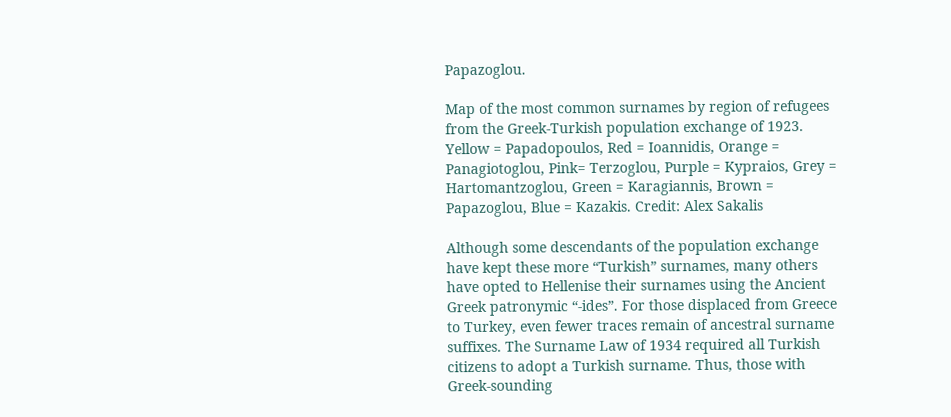Papazoglou.

Map of the most common surnames by region of refugees from the Greek-Turkish population exchange of 1923. Yellow = Papadopoulos, Red = Ioannidis, Orange = Panagiotoglou, Pink= Terzoglou, Purple = Kypraios, Grey = Hartomantzoglou, Green = Karagiannis, Brown = Papazoglou, Blue = Kazakis. Credit: Alex Sakalis

Although some descendants of the population exchange have kept these more “Turkish” surnames, many others have opted to Hellenise their surnames using the Ancient Greek patronymic “-ides”. For those displaced from Greece to Turkey, even fewer traces remain of ancestral surname suffixes. The Surname Law of 1934 required all Turkish citizens to adopt a Turkish surname. Thus, those with Greek-sounding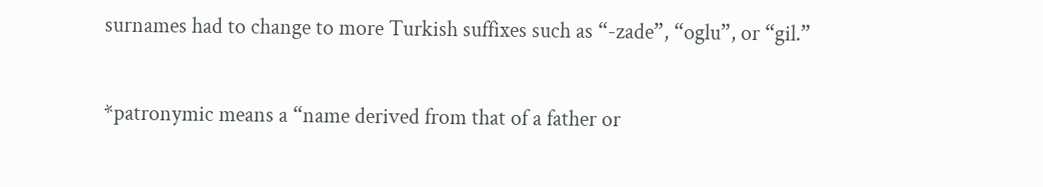surnames had to change to more Turkish suffixes such as “-zade”, “oglu”, or “gil.”

*patronymic means a “name derived from that of a father or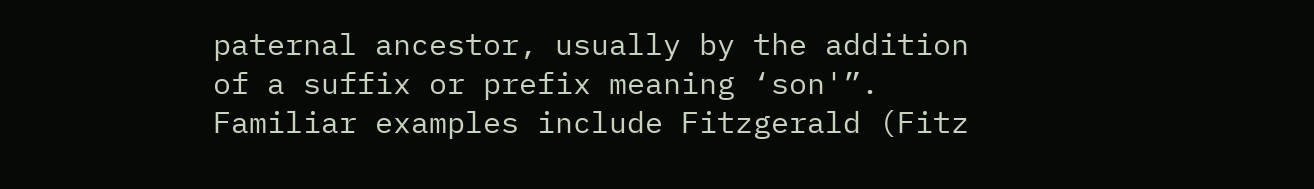paternal ancestor, usually by the addition of a suffix or prefix meaning ‘son'”. Familiar examples include Fitzgerald (Fitz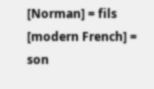[Norman] = fils [modern French] = son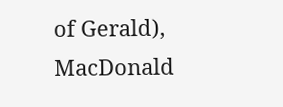of Gerald), MacDonald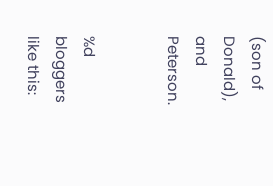(son of Donald), and Peterson.


%d bloggers like this: